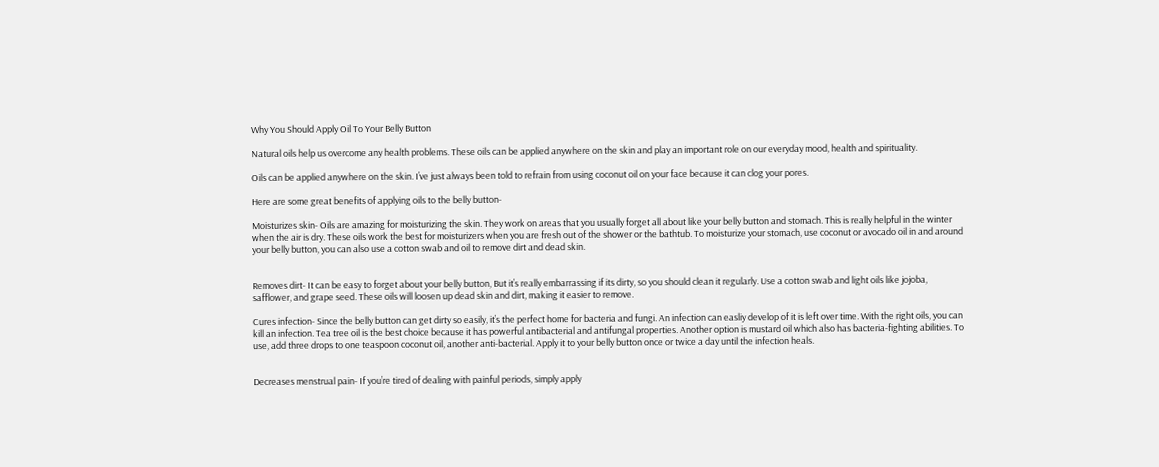Why You Should Apply Oil To Your Belly Button

Natural oils help us overcome any health problems. These oils can be applied anywhere on the skin and play an important role on our everyday mood, health and spirituality.

Oils can be applied anywhere on the skin. I’ve just always been told to refrain from using coconut oil on your face because it can clog your pores.

Here are some great benefits of applying oils to the belly button-

Moisturizes skin- Oils are amazing for moisturizing the skin. They work on areas that you usually forget all about like your belly button and stomach. This is really helpful in the winter when the air is dry. These oils work the best for moisturizers when you are fresh out of the shower or the bathtub. To moisturize your stomach, use coconut or avocado oil in and around your belly button, you can also use a cotton swab and oil to remove dirt and dead skin.


Removes dirt- It can be easy to forget about your belly button, But it’s really embarrassing if its dirty, so you should clean it regularly. Use a cotton swab and light oils like jojoba, safflower, and grape seed. These oils will loosen up dead skin and dirt, making it easier to remove.

Cures infection- Since the belly button can get dirty so easily, it’s the perfect home for bacteria and fungi. An infection can easliy develop of it is left over time. With the right oils, you can kill an infection. Tea tree oil is the best choice because it has powerful antibacterial and antifungal properties. Another option is mustard oil which also has bacteria-fighting abilities. To use, add three drops to one teaspoon coconut oil, another anti-bacterial. Apply it to your belly button once or twice a day until the infection heals.


Decreases menstrual pain- If you’re tired of dealing with painful periods, simply apply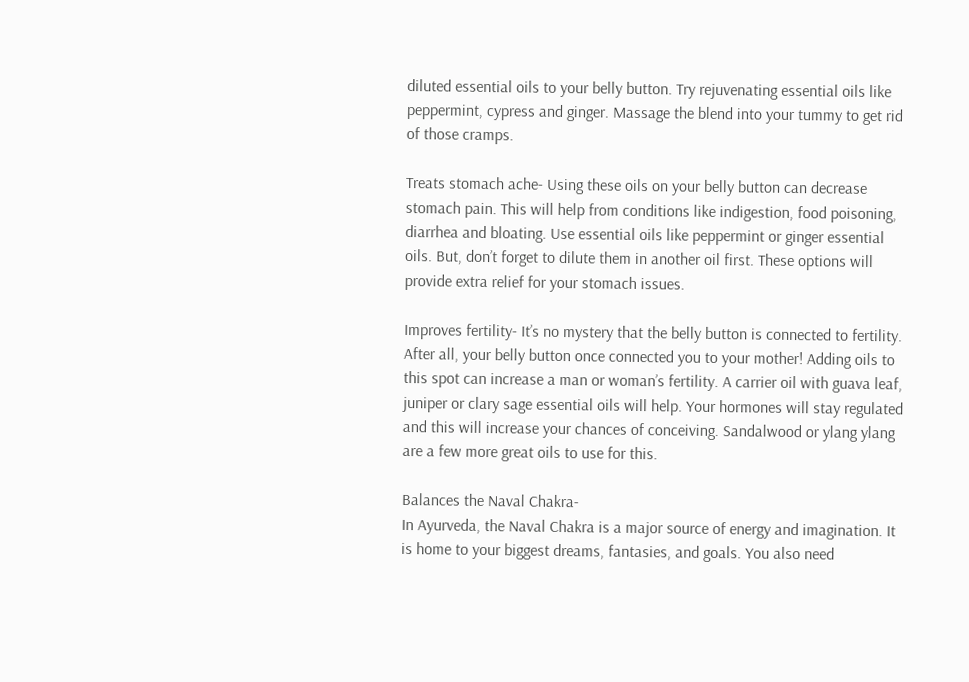diluted essential oils to your belly button. Try rejuvenating essential oils like peppermint, cypress and ginger. Massage the blend into your tummy to get rid of those cramps.

Treats stomach ache- Using these oils on your belly button can decrease stomach pain. This will help from conditions like indigestion, food poisoning, diarrhea and bloating. Use essential oils like peppermint or ginger essential oils. But, don’t forget to dilute them in another oil first. These options will provide extra relief for your stomach issues.

Improves fertility- It’s no mystery that the belly button is connected to fertility. After all, your belly button once connected you to your mother! Adding oils to this spot can increase a man or woman’s fertility. A carrier oil with guava leaf, juniper or clary sage essential oils will help. Your hormones will stay regulated and this will increase your chances of conceiving. Sandalwood or ylang ylang are a few more great oils to use for this.

Balances the Naval Chakra-
In Ayurveda, the Naval Chakra is a major source of energy and imagination. It is home to your biggest dreams, fantasies, and goals. You also need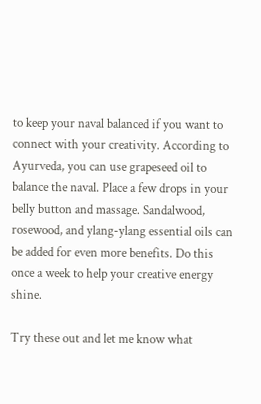to keep your naval balanced if you want to connect with your creativity. According to Ayurveda, you can use grapeseed oil to balance the naval. Place a few drops in your belly button and massage. Sandalwood, rosewood, and ylang-ylang essential oils can be added for even more benefits. Do this once a week to help your creative energy shine.

Try these out and let me know what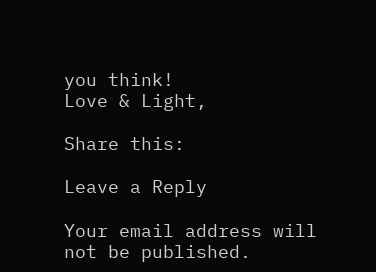you think!
Love & Light,

Share this:

Leave a Reply

Your email address will not be published.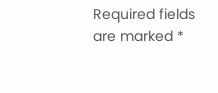Required fields are marked *